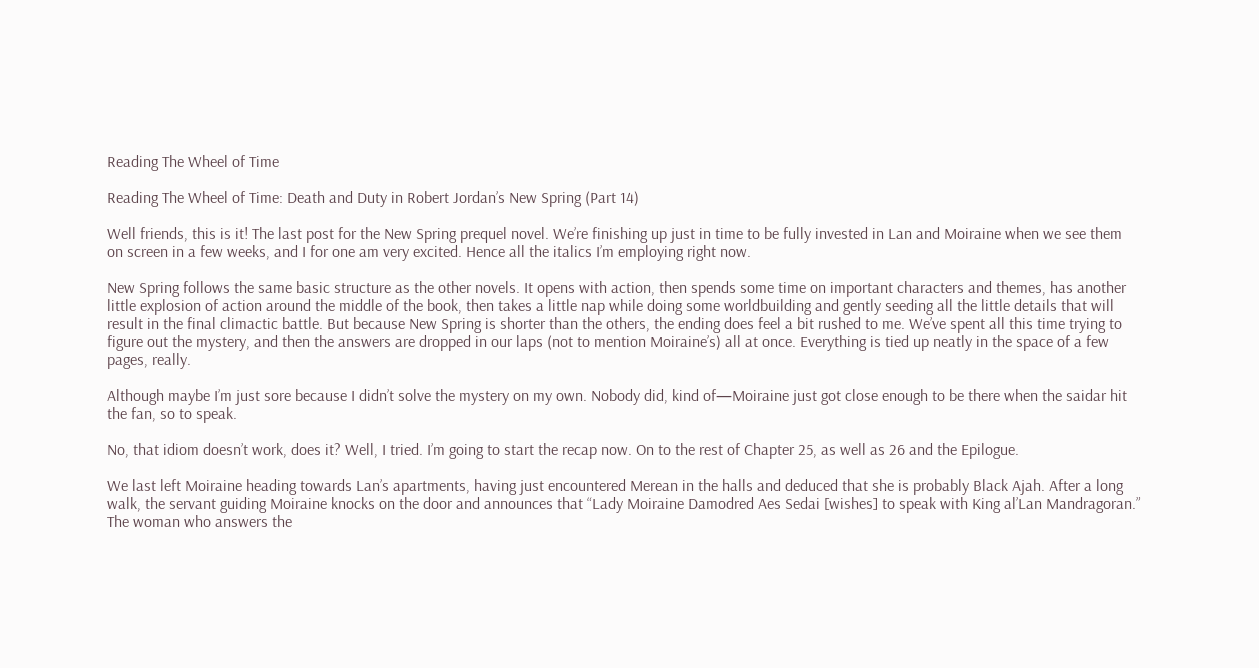Reading The Wheel of Time

Reading The Wheel of Time: Death and Duty in Robert Jordan’s New Spring (Part 14)

Well friends, this is it! The last post for the New Spring prequel novel. We’re finishing up just in time to be fully invested in Lan and Moiraine when we see them on screen in a few weeks, and I for one am very excited. Hence all the italics I’m employing right now.

New Spring follows the same basic structure as the other novels. It opens with action, then spends some time on important characters and themes, has another little explosion of action around the middle of the book, then takes a little nap while doing some worldbuilding and gently seeding all the little details that will result in the final climactic battle. But because New Spring is shorter than the others, the ending does feel a bit rushed to me. We’ve spent all this time trying to figure out the mystery, and then the answers are dropped in our laps (not to mention Moiraine’s) all at once. Everything is tied up neatly in the space of a few pages, really.

Although maybe I’m just sore because I didn’t solve the mystery on my own. Nobody did, kind of—Moiraine just got close enough to be there when the saidar hit the fan, so to speak.

No, that idiom doesn’t work, does it? Well, I tried. I’m going to start the recap now. On to the rest of Chapter 25, as well as 26 and the Epilogue.

We last left Moiraine heading towards Lan’s apartments, having just encountered Merean in the halls and deduced that she is probably Black Ajah. After a long walk, the servant guiding Moiraine knocks on the door and announces that “Lady Moiraine Damodred Aes Sedai [wishes] to speak with King al’Lan Mandragoran.” The woman who answers the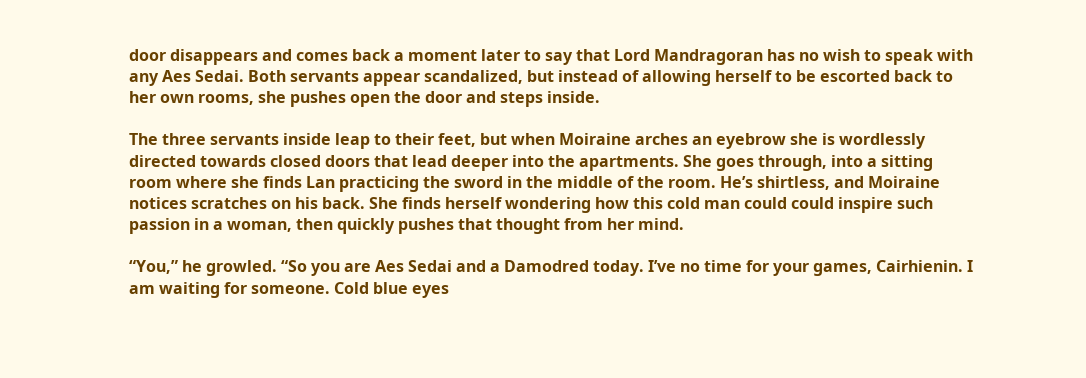door disappears and comes back a moment later to say that Lord Mandragoran has no wish to speak with any Aes Sedai. Both servants appear scandalized, but instead of allowing herself to be escorted back to her own rooms, she pushes open the door and steps inside.

The three servants inside leap to their feet, but when Moiraine arches an eyebrow she is wordlessly directed towards closed doors that lead deeper into the apartments. She goes through, into a sitting room where she finds Lan practicing the sword in the middle of the room. He’s shirtless, and Moiraine notices scratches on his back. She finds herself wondering how this cold man could could inspire such passion in a woman, then quickly pushes that thought from her mind.

“You,” he growled. “So you are Aes Sedai and a Damodred today. I’ve no time for your games, Cairhienin. I am waiting for someone. Cold blue eyes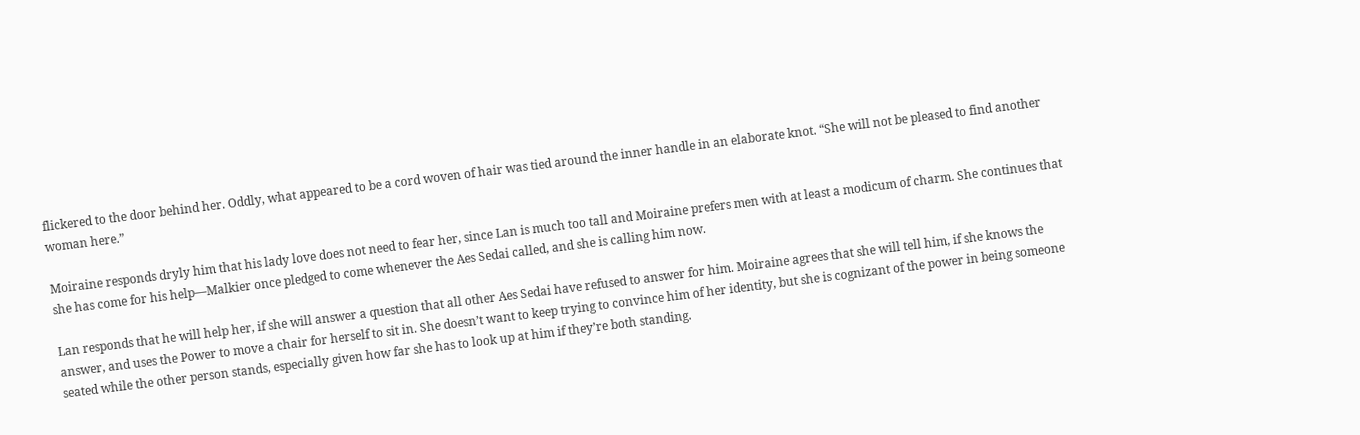flickered to the door behind her. Oddly, what appeared to be a cord woven of hair was tied around the inner handle in an elaborate knot. “She will not be pleased to find another woman here.”

Moiraine responds dryly him that his lady love does not need to fear her, since Lan is much too tall and Moiraine prefers men with at least a modicum of charm. She continues that she has come for his help—Malkier once pledged to come whenever the Aes Sedai called, and she is calling him now.

Lan responds that he will help her, if she will answer a question that all other Aes Sedai have refused to answer for him. Moiraine agrees that she will tell him, if she knows the answer, and uses the Power to move a chair for herself to sit in. She doesn’t want to keep trying to convince him of her identity, but she is cognizant of the power in being someone seated while the other person stands, especially given how far she has to look up at him if they’re both standing.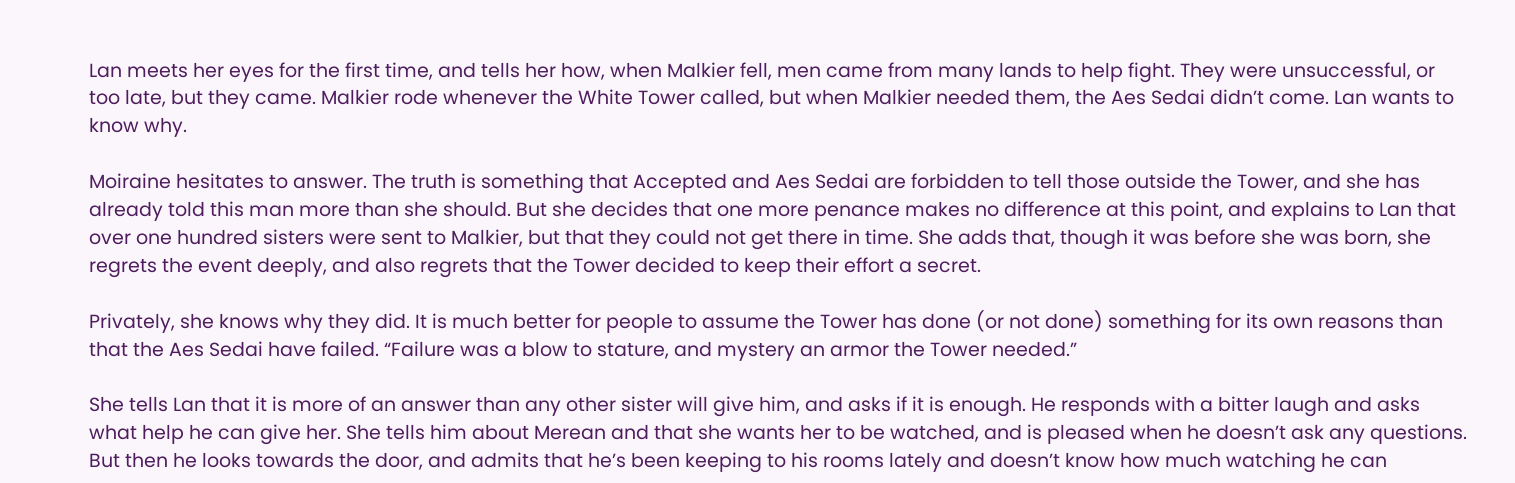Lan meets her eyes for the first time, and tells her how, when Malkier fell, men came from many lands to help fight. They were unsuccessful, or too late, but they came. Malkier rode whenever the White Tower called, but when Malkier needed them, the Aes Sedai didn’t come. Lan wants to know why.

Moiraine hesitates to answer. The truth is something that Accepted and Aes Sedai are forbidden to tell those outside the Tower, and she has already told this man more than she should. But she decides that one more penance makes no difference at this point, and explains to Lan that over one hundred sisters were sent to Malkier, but that they could not get there in time. She adds that, though it was before she was born, she regrets the event deeply, and also regrets that the Tower decided to keep their effort a secret.

Privately, she knows why they did. It is much better for people to assume the Tower has done (or not done) something for its own reasons than that the Aes Sedai have failed. “Failure was a blow to stature, and mystery an armor the Tower needed.”

She tells Lan that it is more of an answer than any other sister will give him, and asks if it is enough. He responds with a bitter laugh and asks what help he can give her. She tells him about Merean and that she wants her to be watched, and is pleased when he doesn’t ask any questions. But then he looks towards the door, and admits that he’s been keeping to his rooms lately and doesn’t know how much watching he can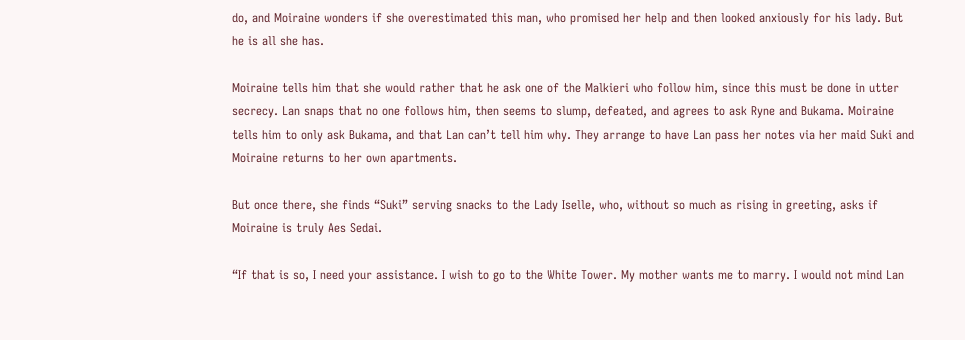do, and Moiraine wonders if she overestimated this man, who promised her help and then looked anxiously for his lady. But he is all she has.

Moiraine tells him that she would rather that he ask one of the Malkieri who follow him, since this must be done in utter secrecy. Lan snaps that no one follows him, then seems to slump, defeated, and agrees to ask Ryne and Bukama. Moiraine tells him to only ask Bukama, and that Lan can’t tell him why. They arrange to have Lan pass her notes via her maid Suki and Moiraine returns to her own apartments.

But once there, she finds “Suki” serving snacks to the Lady Iselle, who, without so much as rising in greeting, asks if Moiraine is truly Aes Sedai.

“If that is so, I need your assistance. I wish to go to the White Tower. My mother wants me to marry. I would not mind Lan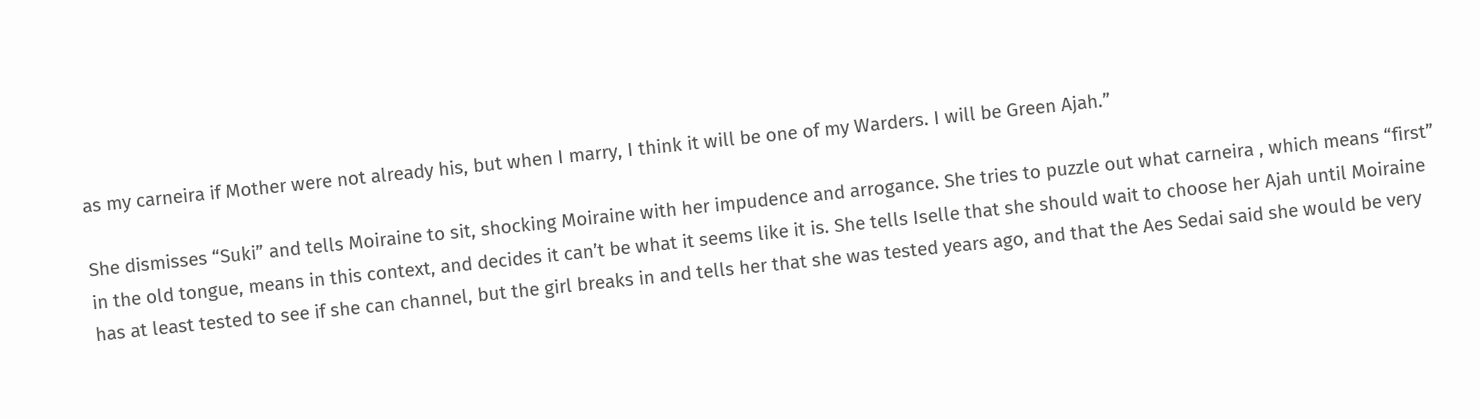as my carneira if Mother were not already his, but when I marry, I think it will be one of my Warders. I will be Green Ajah.”

She dismisses “Suki” and tells Moiraine to sit, shocking Moiraine with her impudence and arrogance. She tries to puzzle out what carneira , which means “first” in the old tongue, means in this context, and decides it can’t be what it seems like it is. She tells Iselle that she should wait to choose her Ajah until Moiraine has at least tested to see if she can channel, but the girl breaks in and tells her that she was tested years ago, and that the Aes Sedai said she would be very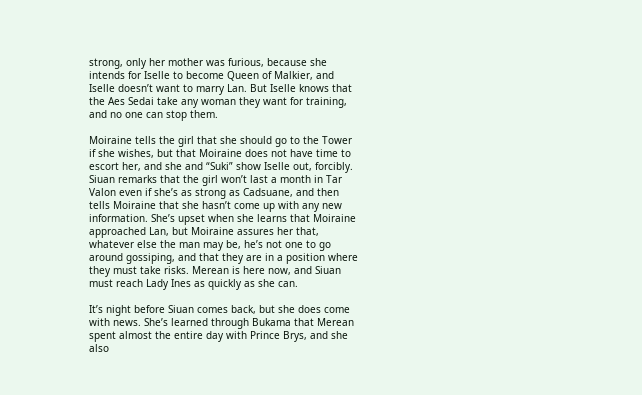strong, only her mother was furious, because she intends for Iselle to become Queen of Malkier, and Iselle doesn’t want to marry Lan. But Iselle knows that the Aes Sedai take any woman they want for training, and no one can stop them.

Moiraine tells the girl that she should go to the Tower if she wishes, but that Moiraine does not have time to escort her, and she and “Suki” show Iselle out, forcibly. Siuan remarks that the girl won’t last a month in Tar Valon even if she’s as strong as Cadsuane, and then tells Moiraine that she hasn’t come up with any new information. She’s upset when she learns that Moiraine approached Lan, but Moiraine assures her that, whatever else the man may be, he’s not one to go around gossiping, and that they are in a position where they must take risks. Merean is here now, and Siuan must reach Lady Ines as quickly as she can.

It’s night before Siuan comes back, but she does come with news. She’s learned through Bukama that Merean spent almost the entire day with Prince Brys, and she also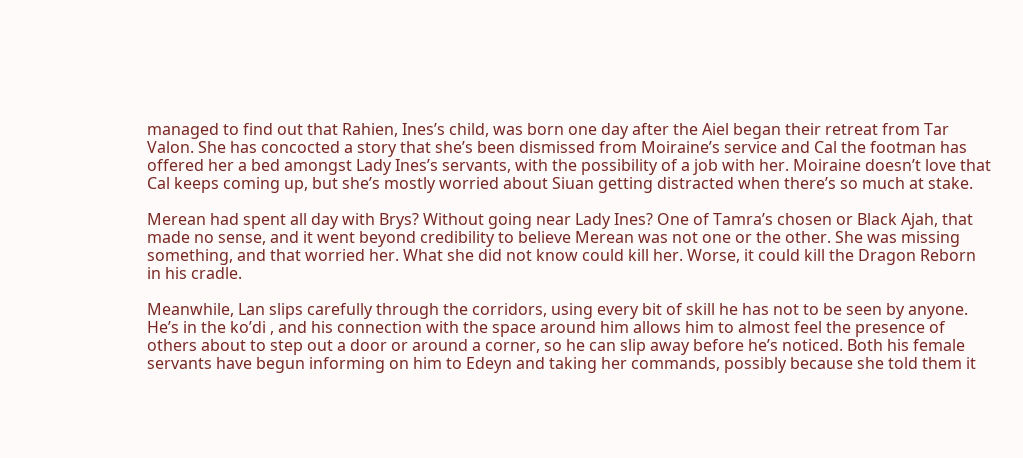managed to find out that Rahien, Ines’s child, was born one day after the Aiel began their retreat from Tar Valon. She has concocted a story that she’s been dismissed from Moiraine’s service and Cal the footman has offered her a bed amongst Lady Ines’s servants, with the possibility of a job with her. Moiraine doesn’t love that Cal keeps coming up, but she’s mostly worried about Siuan getting distracted when there’s so much at stake.

Merean had spent all day with Brys? Without going near Lady Ines? One of Tamra’s chosen or Black Ajah, that made no sense, and it went beyond credibility to believe Merean was not one or the other. She was missing something, and that worried her. What she did not know could kill her. Worse, it could kill the Dragon Reborn in his cradle.

Meanwhile, Lan slips carefully through the corridors, using every bit of skill he has not to be seen by anyone. He’s in the ko’di , and his connection with the space around him allows him to almost feel the presence of others about to step out a door or around a corner, so he can slip away before he’s noticed. Both his female servants have begun informing on him to Edeyn and taking her commands, possibly because she told them it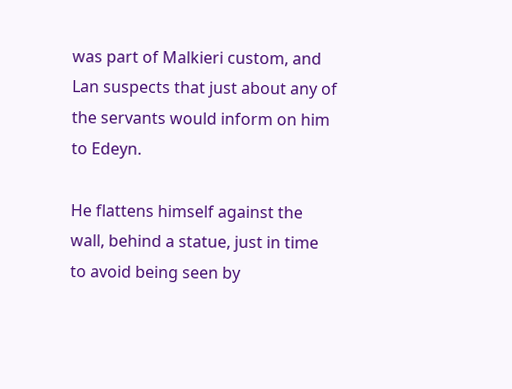was part of Malkieri custom, and Lan suspects that just about any of the servants would inform on him to Edeyn.

He flattens himself against the wall, behind a statue, just in time to avoid being seen by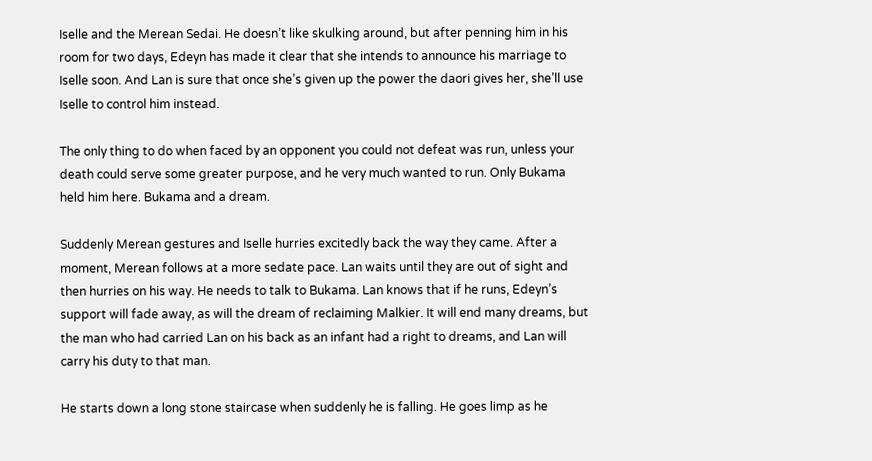Iselle and the Merean Sedai. He doesn’t like skulking around, but after penning him in his room for two days, Edeyn has made it clear that she intends to announce his marriage to Iselle soon. And Lan is sure that once she’s given up the power the daori gives her, she’ll use Iselle to control him instead.

The only thing to do when faced by an opponent you could not defeat was run, unless your death could serve some greater purpose, and he very much wanted to run. Only Bukama held him here. Bukama and a dream.

Suddenly Merean gestures and Iselle hurries excitedly back the way they came. After a moment, Merean follows at a more sedate pace. Lan waits until they are out of sight and then hurries on his way. He needs to talk to Bukama. Lan knows that if he runs, Edeyn’s support will fade away, as will the dream of reclaiming Malkier. It will end many dreams, but the man who had carried Lan on his back as an infant had a right to dreams, and Lan will carry his duty to that man.

He starts down a long stone staircase when suddenly he is falling. He goes limp as he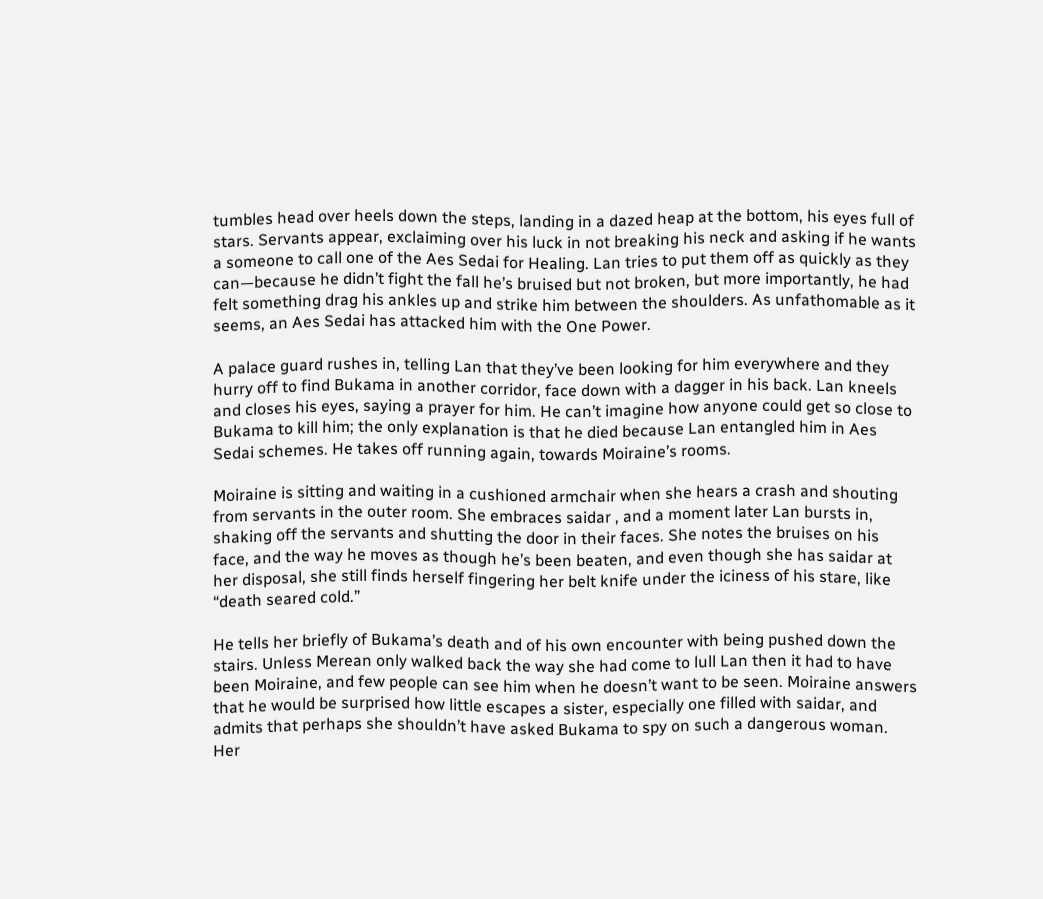tumbles head over heels down the steps, landing in a dazed heap at the bottom, his eyes full of stars. Servants appear, exclaiming over his luck in not breaking his neck and asking if he wants a someone to call one of the Aes Sedai for Healing. Lan tries to put them off as quickly as they can—because he didn’t fight the fall he’s bruised but not broken, but more importantly, he had felt something drag his ankles up and strike him between the shoulders. As unfathomable as it seems, an Aes Sedai has attacked him with the One Power.

A palace guard rushes in, telling Lan that they’ve been looking for him everywhere and they hurry off to find Bukama in another corridor, face down with a dagger in his back. Lan kneels and closes his eyes, saying a prayer for him. He can’t imagine how anyone could get so close to Bukama to kill him; the only explanation is that he died because Lan entangled him in Aes Sedai schemes. He takes off running again, towards Moiraine’s rooms.

Moiraine is sitting and waiting in a cushioned armchair when she hears a crash and shouting from servants in the outer room. She embraces saidar , and a moment later Lan bursts in, shaking off the servants and shutting the door in their faces. She notes the bruises on his face, and the way he moves as though he’s been beaten, and even though she has saidar at her disposal, she still finds herself fingering her belt knife under the iciness of his stare, like “death seared cold.”

He tells her briefly of Bukama’s death and of his own encounter with being pushed down the stairs. Unless Merean only walked back the way she had come to lull Lan then it had to have been Moiraine, and few people can see him when he doesn’t want to be seen. Moiraine answers that he would be surprised how little escapes a sister, especially one filled with saidar, and admits that perhaps she shouldn’t have asked Bukama to spy on such a dangerous woman. Her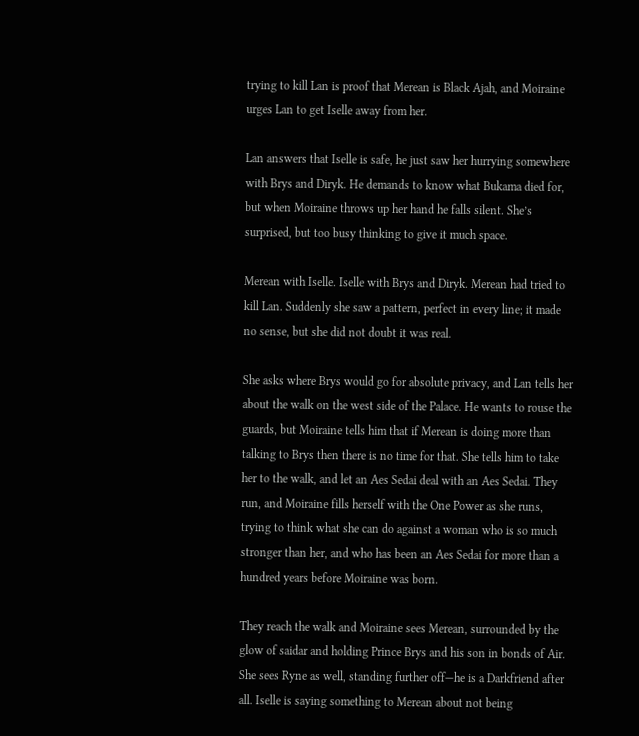trying to kill Lan is proof that Merean is Black Ajah, and Moiraine urges Lan to get Iselle away from her.

Lan answers that Iselle is safe, he just saw her hurrying somewhere with Brys and Diryk. He demands to know what Bukama died for, but when Moiraine throws up her hand he falls silent. She’s surprised, but too busy thinking to give it much space.

Merean with Iselle. Iselle with Brys and Diryk. Merean had tried to kill Lan. Suddenly she saw a pattern, perfect in every line; it made no sense, but she did not doubt it was real.

She asks where Brys would go for absolute privacy, and Lan tells her about the walk on the west side of the Palace. He wants to rouse the guards, but Moiraine tells him that if Merean is doing more than talking to Brys then there is no time for that. She tells him to take her to the walk, and let an Aes Sedai deal with an Aes Sedai. They run, and Moiraine fills herself with the One Power as she runs, trying to think what she can do against a woman who is so much stronger than her, and who has been an Aes Sedai for more than a hundred years before Moiraine was born.

They reach the walk and Moiraine sees Merean, surrounded by the glow of saidar and holding Prince Brys and his son in bonds of Air. She sees Ryne as well, standing further off—he is a Darkfriend after all. Iselle is saying something to Merean about not being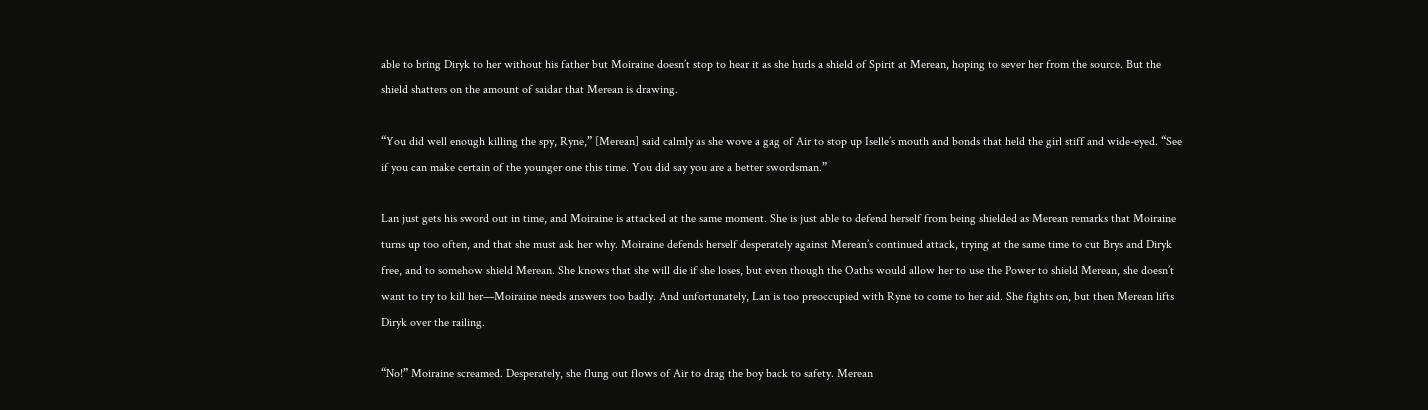able to bring Diryk to her without his father but Moiraine doesn’t stop to hear it as she hurls a shield of Spirit at Merean, hoping to sever her from the source. But the shield shatters on the amount of saidar that Merean is drawing.

“You did well enough killing the spy, Ryne,” [Merean] said calmly as she wove a gag of Air to stop up Iselle’s mouth and bonds that held the girl stiff and wide-eyed. “See if you can make certain of the younger one this time. You did say you are a better swordsman.”

Lan just gets his sword out in time, and Moiraine is attacked at the same moment. She is just able to defend herself from being shielded as Merean remarks that Moiraine turns up too often, and that she must ask her why. Moiraine defends herself desperately against Merean’s continued attack, trying at the same time to cut Brys and Diryk free, and to somehow shield Merean. She knows that she will die if she loses, but even though the Oaths would allow her to use the Power to shield Merean, she doesn’t want to try to kill her—Moiraine needs answers too badly. And unfortunately, Lan is too preoccupied with Ryne to come to her aid. She fights on, but then Merean lifts Diryk over the railing.

“No!” Moiraine screamed. Desperately, she flung out flows of Air to drag the boy back to safety. Merean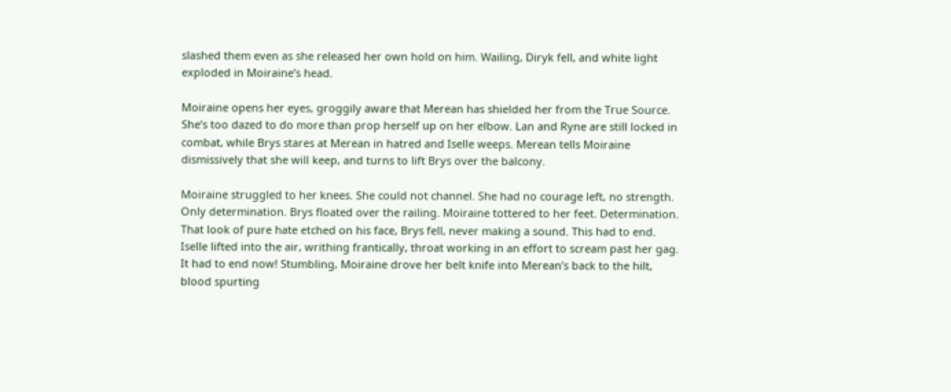slashed them even as she released her own hold on him. Wailing, Diryk fell, and white light exploded in Moiraine’s head.

Moiraine opens her eyes, groggily aware that Merean has shielded her from the True Source. She’s too dazed to do more than prop herself up on her elbow. Lan and Ryne are still locked in combat, while Brys stares at Merean in hatred and Iselle weeps. Merean tells Moiraine dismissively that she will keep, and turns to lift Brys over the balcony.

Moiraine struggled to her knees. She could not channel. She had no courage left, no strength. Only determination. Brys floated over the railing. Moiraine tottered to her feet. Determination. That look of pure hate etched on his face, Brys fell, never making a sound. This had to end. Iselle lifted into the air, writhing frantically, throat working in an effort to scream past her gag. It had to end now! Stumbling, Moiraine drove her belt knife into Merean’s back to the hilt, blood spurting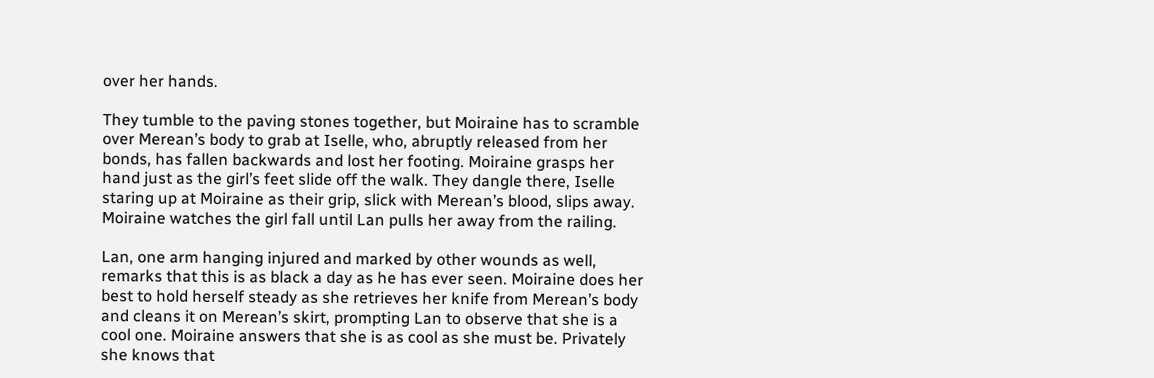over her hands.

They tumble to the paving stones together, but Moiraine has to scramble over Merean’s body to grab at Iselle, who, abruptly released from her bonds, has fallen backwards and lost her footing. Moiraine grasps her hand just as the girl’s feet slide off the walk. They dangle there, Iselle staring up at Moiraine as their grip, slick with Merean’s blood, slips away. Moiraine watches the girl fall until Lan pulls her away from the railing.

Lan, one arm hanging injured and marked by other wounds as well, remarks that this is as black a day as he has ever seen. Moiraine does her best to hold herself steady as she retrieves her knife from Merean’s body and cleans it on Merean’s skirt, prompting Lan to observe that she is a cool one. Moiraine answers that she is as cool as she must be. Privately she knows that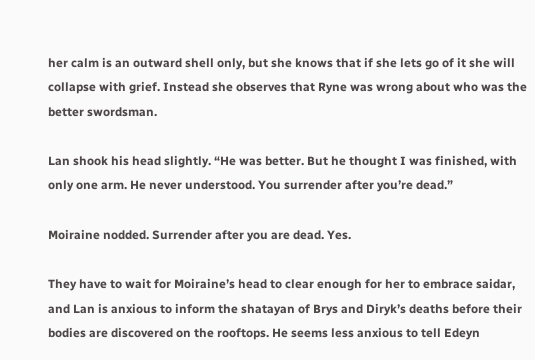her calm is an outward shell only, but she knows that if she lets go of it she will collapse with grief. Instead she observes that Ryne was wrong about who was the better swordsman.

Lan shook his head slightly. “He was better. But he thought I was finished, with only one arm. He never understood. You surrender after you’re dead.”

Moiraine nodded. Surrender after you are dead. Yes.

They have to wait for Moiraine’s head to clear enough for her to embrace saidar, and Lan is anxious to inform the shatayan of Brys and Diryk’s deaths before their bodies are discovered on the rooftops. He seems less anxious to tell Edeyn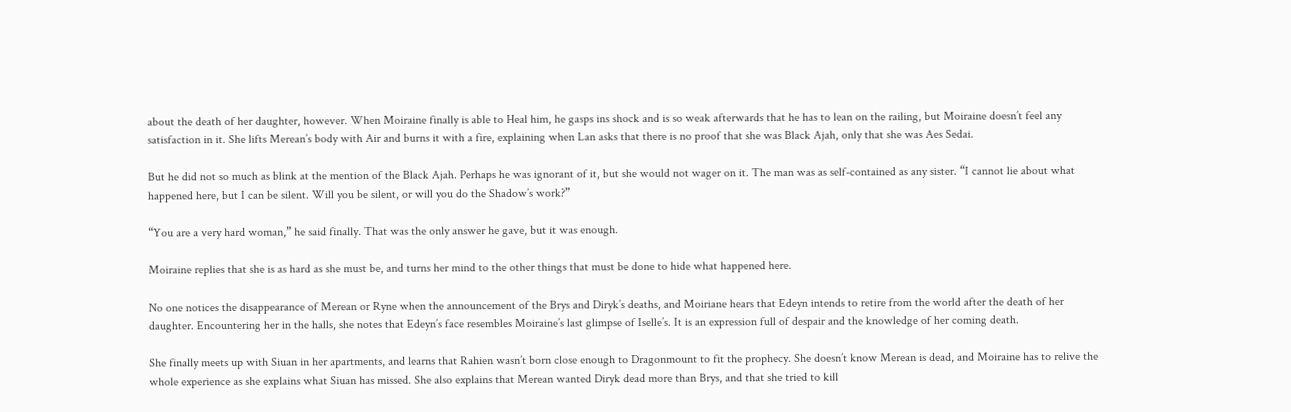about the death of her daughter, however. When Moiraine finally is able to Heal him, he gasps ins shock and is so weak afterwards that he has to lean on the railing, but Moiraine doesn’t feel any satisfaction in it. She lifts Merean’s body with Air and burns it with a fire, explaining when Lan asks that there is no proof that she was Black Ajah, only that she was Aes Sedai.

But he did not so much as blink at the mention of the Black Ajah. Perhaps he was ignorant of it, but she would not wager on it. The man was as self-contained as any sister. “I cannot lie about what happened here, but I can be silent. Will you be silent, or will you do the Shadow’s work?”

“You are a very hard woman,” he said finally. That was the only answer he gave, but it was enough.

Moiraine replies that she is as hard as she must be, and turns her mind to the other things that must be done to hide what happened here.

No one notices the disappearance of Merean or Ryne when the announcement of the Brys and Diryk’s deaths, and Moiriane hears that Edeyn intends to retire from the world after the death of her daughter. Encountering her in the halls, she notes that Edeyn’s face resembles Moiraine’s last glimpse of Iselle’s. It is an expression full of despair and the knowledge of her coming death.

She finally meets up with Siuan in her apartments, and learns that Rahien wasn’t born close enough to Dragonmount to fit the prophecy. She doesn’t know Merean is dead, and Moiraine has to relive the whole experience as she explains what Siuan has missed. She also explains that Merean wanted Diryk dead more than Brys, and that she tried to kill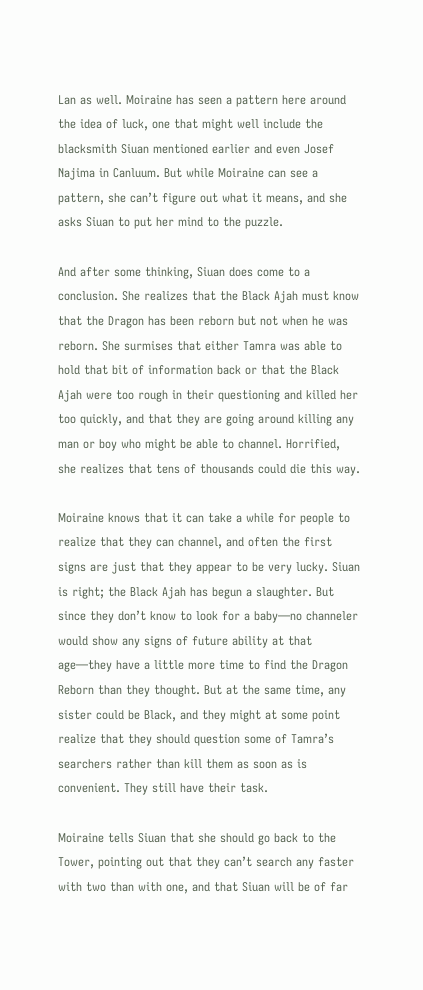Lan as well. Moiraine has seen a pattern here around the idea of luck, one that might well include the blacksmith Siuan mentioned earlier and even Josef Najima in Canluum. But while Moiraine can see a pattern, she can’t figure out what it means, and she asks Siuan to put her mind to the puzzle.

And after some thinking, Siuan does come to a conclusion. She realizes that the Black Ajah must know that the Dragon has been reborn but not when he was reborn. She surmises that either Tamra was able to hold that bit of information back or that the Black Ajah were too rough in their questioning and killed her too quickly, and that they are going around killing any man or boy who might be able to channel. Horrified, she realizes that tens of thousands could die this way.

Moiraine knows that it can take a while for people to realize that they can channel, and often the first signs are just that they appear to be very lucky. Siuan is right; the Black Ajah has begun a slaughter. But since they don’t know to look for a baby—no channeler would show any signs of future ability at that age—they have a little more time to find the Dragon Reborn than they thought. But at the same time, any sister could be Black, and they might at some point realize that they should question some of Tamra’s searchers rather than kill them as soon as is convenient. They still have their task.

Moiraine tells Siuan that she should go back to the Tower, pointing out that they can’t search any faster with two than with one, and that Siuan will be of far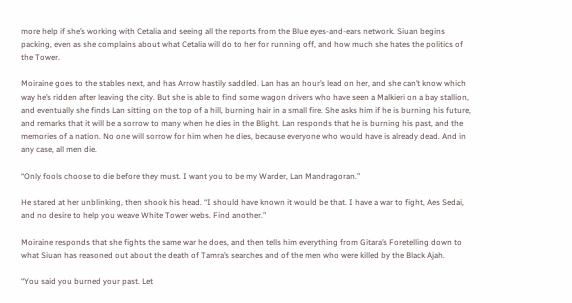more help if she’s working with Cetalia and seeing all the reports from the Blue eyes-and-ears network. Siuan begins packing, even as she complains about what Cetalia will do to her for running off, and how much she hates the politics of the Tower.

Moiraine goes to the stables next, and has Arrow hastily saddled. Lan has an hour’s lead on her, and she can’t know which way he’s ridden after leaving the city. But she is able to find some wagon drivers who have seen a Malkieri on a bay stallion, and eventually she finds Lan sitting on the top of a hill, burning hair in a small fire. She asks him if he is burning his future, and remarks that it will be a sorrow to many when he dies in the Blight. Lan responds that he is burning his past, and the memories of a nation. No one will sorrow for him when he dies, because everyone who would have is already dead. And in any case, all men die.

“Only fools choose to die before they must. I want you to be my Warder, Lan Mandragoran.”

He stared at her unblinking, then shook his head. “I should have known it would be that. I have a war to fight, Aes Sedai, and no desire to help you weave White Tower webs. Find another.”

Moiraine responds that she fights the same war he does, and then tells him everything from Gitara’s Foretelling down to what Siuan has reasoned out about the death of Tamra’s searches and of the men who were killed by the Black Ajah.

“You said you burned your past. Let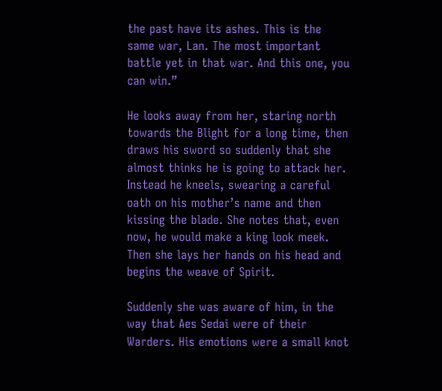the past have its ashes. This is the same war, Lan. The most important battle yet in that war. And this one, you can win.”

He looks away from her, staring north towards the Blight for a long time, then draws his sword so suddenly that she almost thinks he is going to attack her. Instead he kneels, swearing a careful oath on his mother’s name and then kissing the blade. She notes that, even now, he would make a king look meek. Then she lays her hands on his head and begins the weave of Spirit.

Suddenly she was aware of him, in the way that Aes Sedai were of their Warders. His emotions were a small knot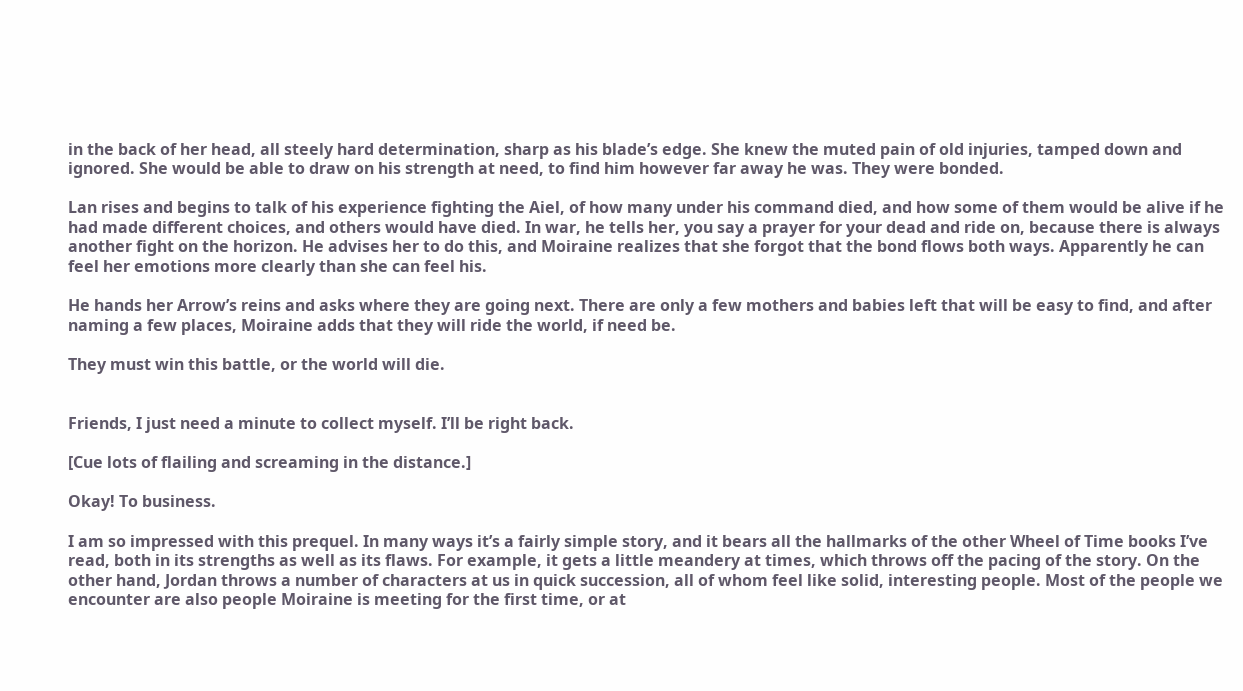in the back of her head, all steely hard determination, sharp as his blade’s edge. She knew the muted pain of old injuries, tamped down and ignored. She would be able to draw on his strength at need, to find him however far away he was. They were bonded.

Lan rises and begins to talk of his experience fighting the Aiel, of how many under his command died, and how some of them would be alive if he had made different choices, and others would have died. In war, he tells her, you say a prayer for your dead and ride on, because there is always another fight on the horizon. He advises her to do this, and Moiraine realizes that she forgot that the bond flows both ways. Apparently he can feel her emotions more clearly than she can feel his.

He hands her Arrow’s reins and asks where they are going next. There are only a few mothers and babies left that will be easy to find, and after naming a few places, Moiraine adds that they will ride the world, if need be.

They must win this battle, or the world will die.


Friends, I just need a minute to collect myself. I’ll be right back.

[Cue lots of flailing and screaming in the distance.]

Okay! To business.

I am so impressed with this prequel. In many ways it’s a fairly simple story, and it bears all the hallmarks of the other Wheel of Time books I’ve read, both in its strengths as well as its flaws. For example, it gets a little meandery at times, which throws off the pacing of the story. On the other hand, Jordan throws a number of characters at us in quick succession, all of whom feel like solid, interesting people. Most of the people we encounter are also people Moiraine is meeting for the first time, or at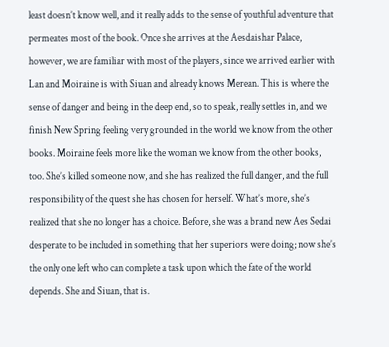least doesn’t know well, and it really adds to the sense of youthful adventure that permeates most of the book. Once she arrives at the Aesdaishar Palace, however, we are familiar with most of the players, since we arrived earlier with Lan and Moiraine is with Siuan and already knows Merean. This is where the sense of danger and being in the deep end, so to speak, really settles in, and we finish New Spring feeling very grounded in the world we know from the other books. Moiraine feels more like the woman we know from the other books, too. She’s killed someone now, and she has realized the full danger, and the full responsibility of the quest she has chosen for herself. What’s more, she’s realized that she no longer has a choice. Before, she was a brand new Aes Sedai desperate to be included in something that her superiors were doing; now she’s the only one left who can complete a task upon which the fate of the world depends. She and Siuan, that is.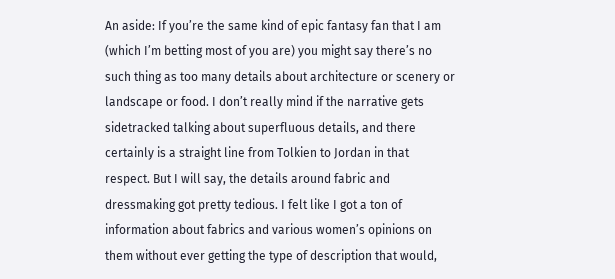An aside: If you’re the same kind of epic fantasy fan that I am (which I’m betting most of you are) you might say there’s no such thing as too many details about architecture or scenery or landscape or food. I don’t really mind if the narrative gets sidetracked talking about superfluous details, and there certainly is a straight line from Tolkien to Jordan in that respect. But I will say, the details around fabric and dressmaking got pretty tedious. I felt like I got a ton of information about fabrics and various women’s opinions on them without ever getting the type of description that would,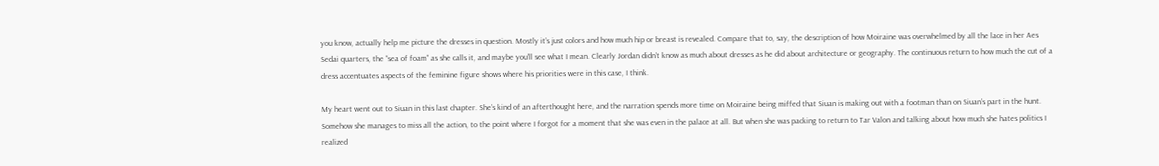you know, actually help me picture the dresses in question. Mostly it’s just colors and how much hip or breast is revealed. Compare that to, say, the description of how Moiraine was overwhelmed by all the lace in her Aes Sedai quarters, the “sea of foam” as she calls it, and maybe you’ll see what I mean. Clearly Jordan didn’t know as much about dresses as he did about architecture or geography. The continuous return to how much the cut of a dress accentuates aspects of the feminine figure shows where his priorities were in this case, I think.

My heart went out to Siuan in this last chapter. She’s kind of an afterthought here, and the narration spends more time on Moiraine being miffed that Siuan is making out with a footman than on Siuan’s part in the hunt. Somehow she manages to miss all the action, to the point where I forgot for a moment that she was even in the palace at all. But when she was packing to return to Tar Valon and talking about how much she hates politics I realized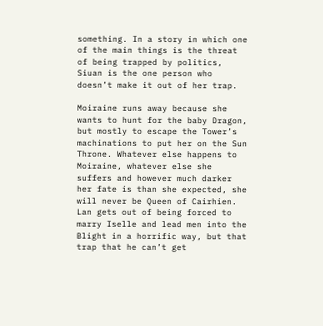something. In a story in which one of the main things is the threat of being trapped by politics, Siuan is the one person who doesn’t make it out of her trap.

Moiraine runs away because she wants to hunt for the baby Dragon, but mostly to escape the Tower’s machinations to put her on the Sun Throne. Whatever else happens to Moiraine, whatever else she suffers and however much darker her fate is than she expected, she will never be Queen of Cairhien. Lan gets out of being forced to marry Iselle and lead men into the Blight in a horrific way, but that trap that he can’t get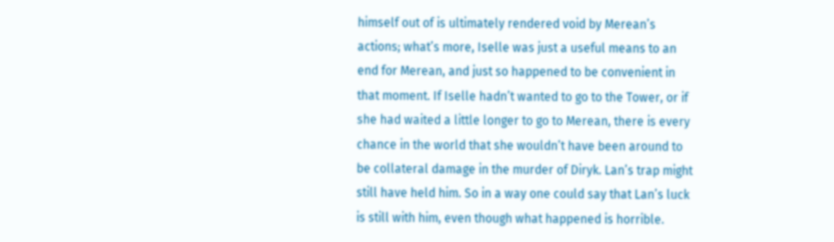himself out of is ultimately rendered void by Merean’s actions; what’s more, Iselle was just a useful means to an end for Merean, and just so happened to be convenient in that moment. If Iselle hadn’t wanted to go to the Tower, or if she had waited a little longer to go to Merean, there is every chance in the world that she wouldn’t have been around to be collateral damage in the murder of Diryk. Lan’s trap might still have held him. So in a way one could say that Lan’s luck is still with him, even though what happened is horrible.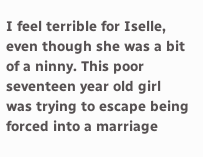I feel terrible for Iselle, even though she was a bit of a ninny. This poor seventeen year old girl was trying to escape being forced into a marriage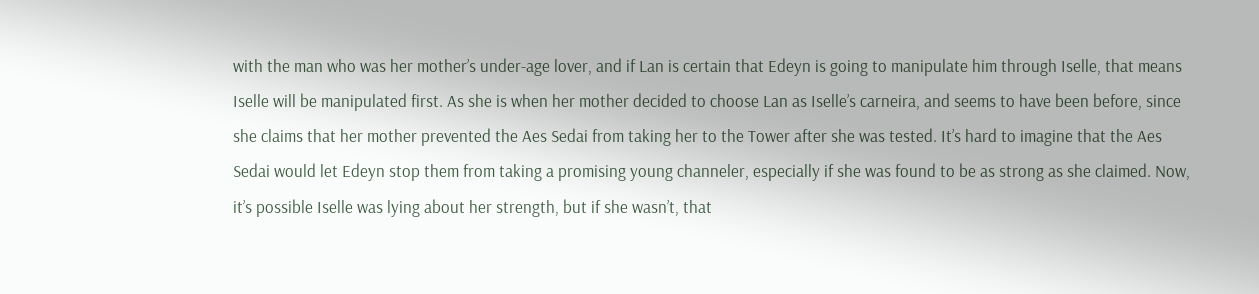with the man who was her mother’s under-age lover, and if Lan is certain that Edeyn is going to manipulate him through Iselle, that means Iselle will be manipulated first. As she is when her mother decided to choose Lan as Iselle’s carneira, and seems to have been before, since she claims that her mother prevented the Aes Sedai from taking her to the Tower after she was tested. It’s hard to imagine that the Aes Sedai would let Edeyn stop them from taking a promising young channeler, especially if she was found to be as strong as she claimed. Now, it’s possible Iselle was lying about her strength, but if she wasn’t, that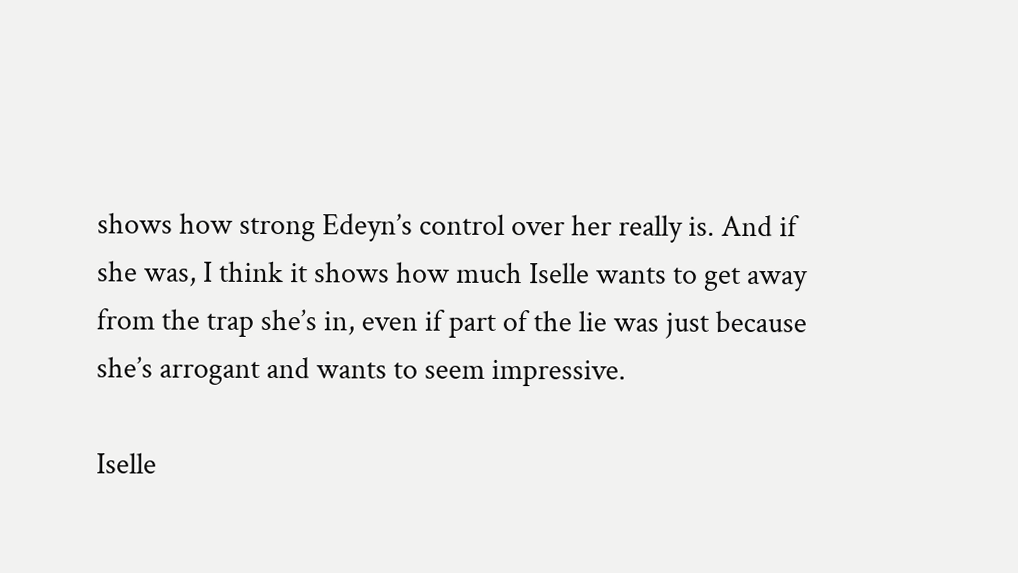shows how strong Edeyn’s control over her really is. And if she was, I think it shows how much Iselle wants to get away from the trap she’s in, even if part of the lie was just because she’s arrogant and wants to seem impressive.

Iselle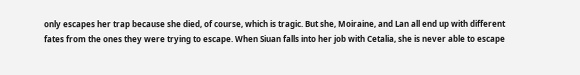only escapes her trap because she died, of course, which is tragic. But she, Moiraine, and Lan all end up with different fates from the ones they were trying to escape. When Siuan falls into her job with Cetalia, she is never able to escape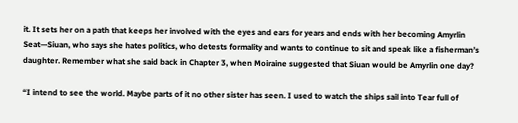it. It sets her on a path that keeps her involved with the eyes and ears for years and ends with her becoming Amyrlin Seat—Siuan, who says she hates politics, who detests formality and wants to continue to sit and speak like a fisherman’s daughter. Remember what she said back in Chapter 3, when Moiraine suggested that Siuan would be Amyrlin one day?

“I intend to see the world. Maybe parts of it no other sister has seen. I used to watch the ships sail into Tear full of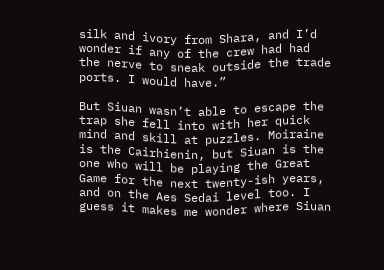silk and ivory from Shara, and I’d wonder if any of the crew had had the nerve to sneak outside the trade ports. I would have.”

But Siuan wasn’t able to escape the trap she fell into with her quick mind and skill at puzzles. Moiraine is the Cairhienin, but Siuan is the one who will be playing the Great Game for the next twenty-ish years, and on the Aes Sedai level too. I guess it makes me wonder where Siuan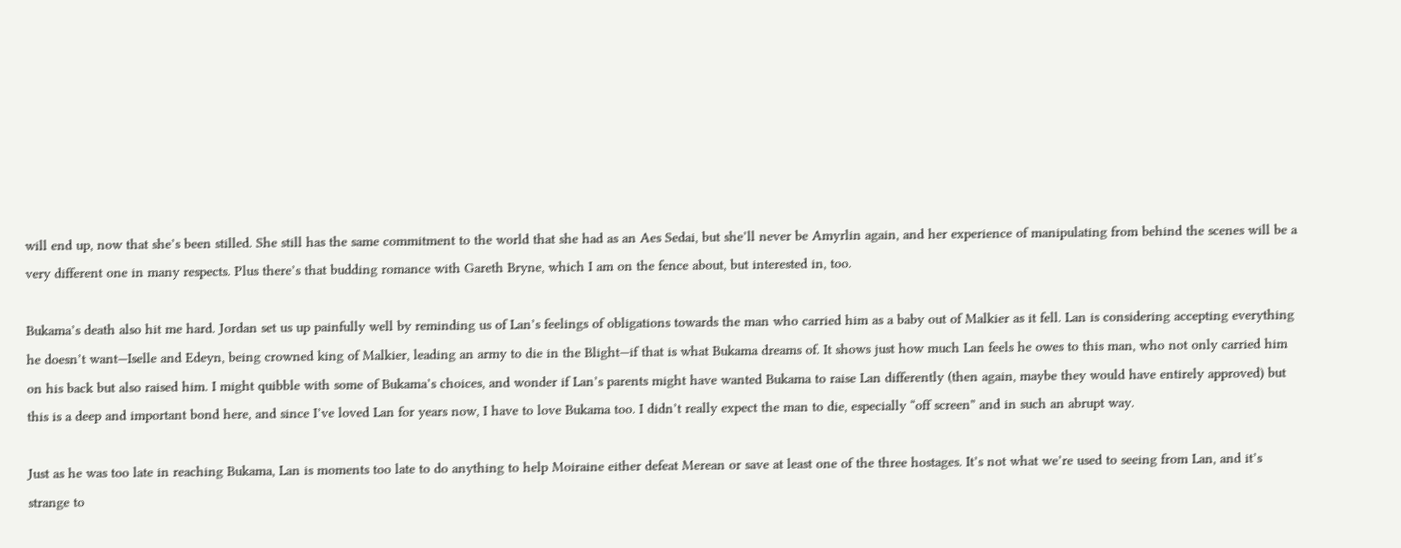will end up, now that she’s been stilled. She still has the same commitment to the world that she had as an Aes Sedai, but she’ll never be Amyrlin again, and her experience of manipulating from behind the scenes will be a very different one in many respects. Plus there’s that budding romance with Gareth Bryne, which I am on the fence about, but interested in, too.

Bukama’s death also hit me hard. Jordan set us up painfully well by reminding us of Lan’s feelings of obligations towards the man who carried him as a baby out of Malkier as it fell. Lan is considering accepting everything he doesn’t want—Iselle and Edeyn, being crowned king of Malkier, leading an army to die in the Blight—if that is what Bukama dreams of. It shows just how much Lan feels he owes to this man, who not only carried him on his back but also raised him. I might quibble with some of Bukama’s choices, and wonder if Lan’s parents might have wanted Bukama to raise Lan differently (then again, maybe they would have entirely approved) but this is a deep and important bond here, and since I’ve loved Lan for years now, I have to love Bukama too. I didn’t really expect the man to die, especially “off screen” and in such an abrupt way.

Just as he was too late in reaching Bukama, Lan is moments too late to do anything to help Moiraine either defeat Merean or save at least one of the three hostages. It’s not what we’re used to seeing from Lan, and it’s strange to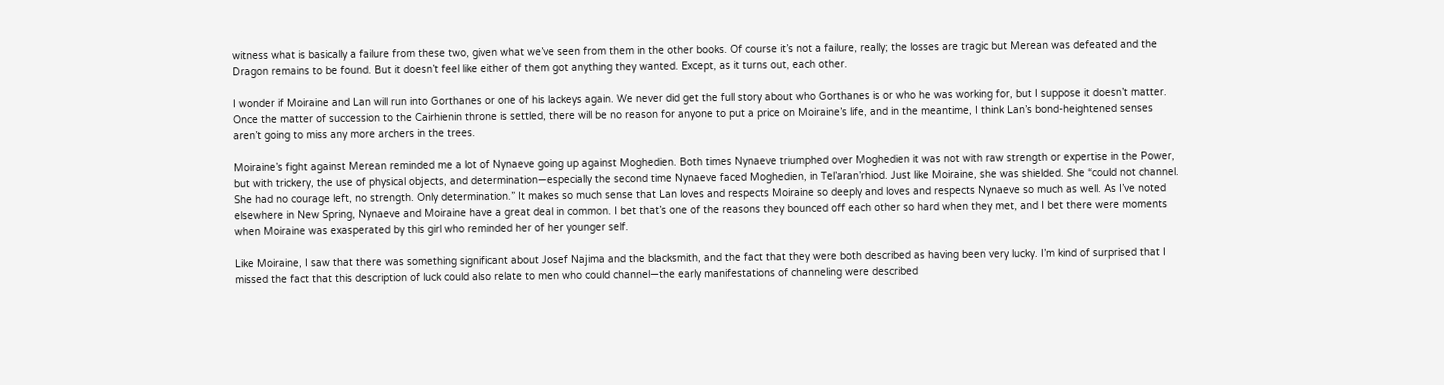witness what is basically a failure from these two, given what we’ve seen from them in the other books. Of course it’s not a failure, really; the losses are tragic but Merean was defeated and the Dragon remains to be found. But it doesn’t feel like either of them got anything they wanted. Except, as it turns out, each other.

I wonder if Moiraine and Lan will run into Gorthanes or one of his lackeys again. We never did get the full story about who Gorthanes is or who he was working for, but I suppose it doesn’t matter. Once the matter of succession to the Cairhienin throne is settled, there will be no reason for anyone to put a price on Moiraine’s life, and in the meantime, I think Lan’s bond-heightened senses aren’t going to miss any more archers in the trees.

Moiraine’s fight against Merean reminded me a lot of Nynaeve going up against Moghedien. Both times Nynaeve triumphed over Moghedien it was not with raw strength or expertise in the Power, but with trickery, the use of physical objects, and determination—especially the second time Nynaeve faced Moghedien, in Tel’aran’rhiod. Just like Moiraine, she was shielded. She “could not channel. She had no courage left, no strength. Only determination.” It makes so much sense that Lan loves and respects Moiraine so deeply and loves and respects Nynaeve so much as well. As I’ve noted elsewhere in New Spring, Nynaeve and Moiraine have a great deal in common. I bet that’s one of the reasons they bounced off each other so hard when they met, and I bet there were moments when Moiraine was exasperated by this girl who reminded her of her younger self.

Like Moiraine, I saw that there was something significant about Josef Najima and the blacksmith, and the fact that they were both described as having been very lucky. I’m kind of surprised that I missed the fact that this description of luck could also relate to men who could channel—the early manifestations of channeling were described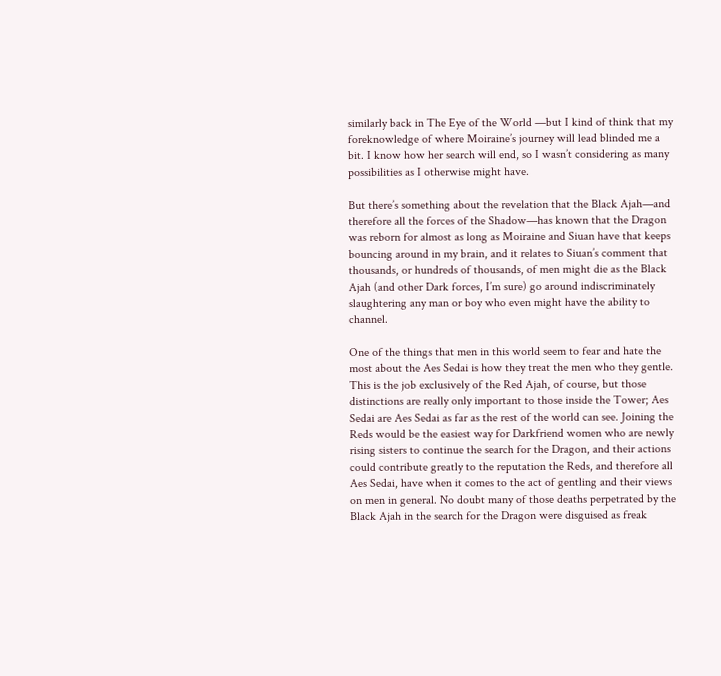similarly back in The Eye of the World —but I kind of think that my foreknowledge of where Moiraine’s journey will lead blinded me a bit. I know how her search will end, so I wasn’t considering as many possibilities as I otherwise might have.

But there’s something about the revelation that the Black Ajah—and therefore all the forces of the Shadow—has known that the Dragon was reborn for almost as long as Moiraine and Siuan have that keeps bouncing around in my brain, and it relates to Siuan’s comment that thousands, or hundreds of thousands, of men might die as the Black Ajah (and other Dark forces, I’m sure) go around indiscriminately slaughtering any man or boy who even might have the ability to channel.

One of the things that men in this world seem to fear and hate the most about the Aes Sedai is how they treat the men who they gentle. This is the job exclusively of the Red Ajah, of course, but those distinctions are really only important to those inside the Tower; Aes Sedai are Aes Sedai as far as the rest of the world can see. Joining the Reds would be the easiest way for Darkfriend women who are newly rising sisters to continue the search for the Dragon, and their actions could contribute greatly to the reputation the Reds, and therefore all Aes Sedai, have when it comes to the act of gentling and their views on men in general. No doubt many of those deaths perpetrated by the Black Ajah in the search for the Dragon were disguised as freak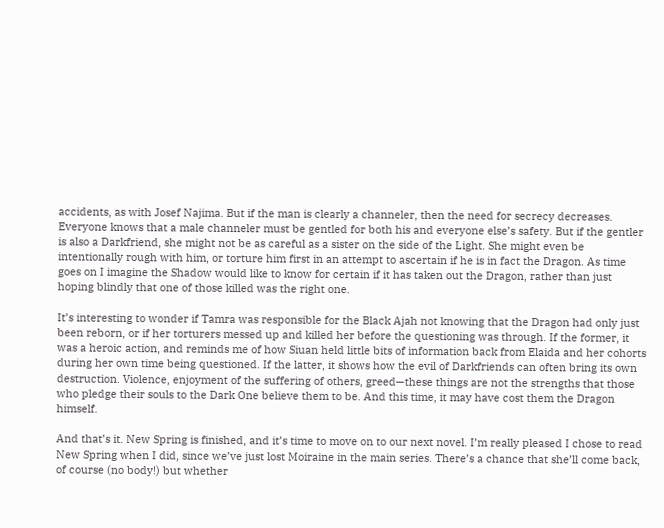accidents, as with Josef Najima. But if the man is clearly a channeler, then the need for secrecy decreases. Everyone knows that a male channeler must be gentled for both his and everyone else’s safety. But if the gentler is also a Darkfriend, she might not be as careful as a sister on the side of the Light. She might even be intentionally rough with him, or torture him first in an attempt to ascertain if he is in fact the Dragon. As time goes on I imagine the Shadow would like to know for certain if it has taken out the Dragon, rather than just hoping blindly that one of those killed was the right one.

It’s interesting to wonder if Tamra was responsible for the Black Ajah not knowing that the Dragon had only just been reborn, or if her torturers messed up and killed her before the questioning was through. If the former, it was a heroic action, and reminds me of how Siuan held little bits of information back from Elaida and her cohorts during her own time being questioned. If the latter, it shows how the evil of Darkfriends can often bring its own destruction. Violence, enjoyment of the suffering of others, greed—these things are not the strengths that those who pledge their souls to the Dark One believe them to be. And this time, it may have cost them the Dragon himself.

And that’s it. New Spring is finished, and it’s time to move on to our next novel. I’m really pleased I chose to read New Spring when I did, since we’ve just lost Moiraine in the main series. There’s a chance that she’ll come back, of course (no body!) but whether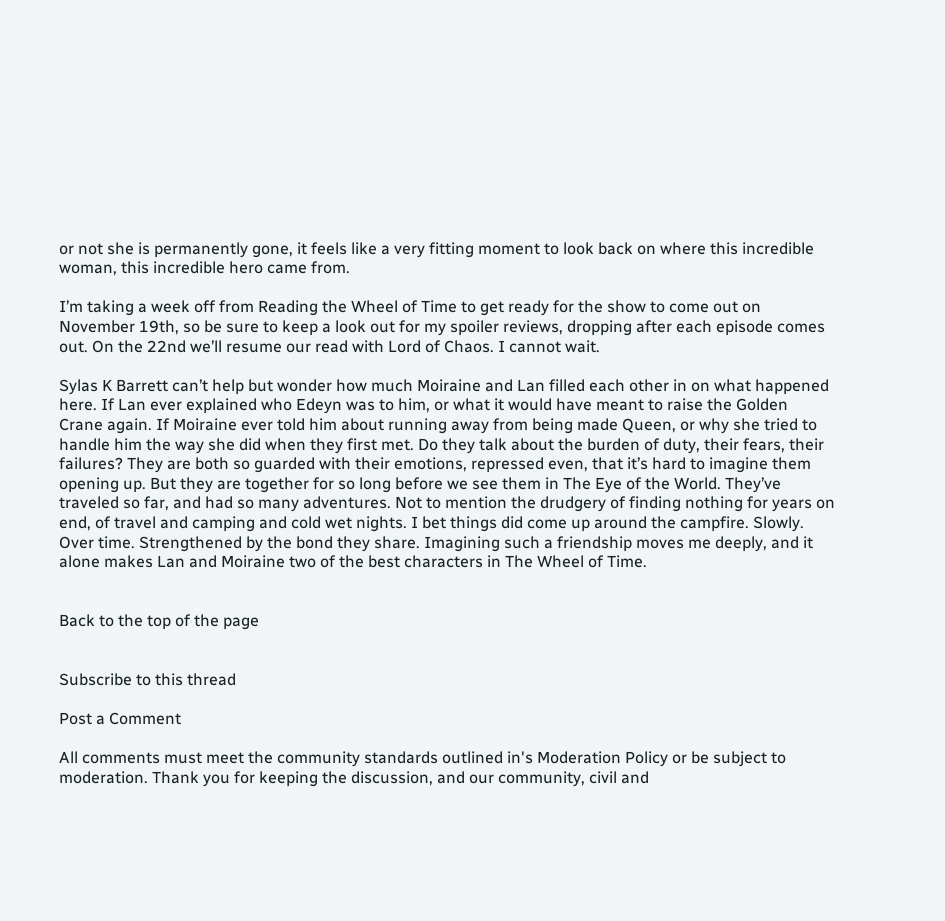or not she is permanently gone, it feels like a very fitting moment to look back on where this incredible woman, this incredible hero came from.

I’m taking a week off from Reading the Wheel of Time to get ready for the show to come out on November 19th, so be sure to keep a look out for my spoiler reviews, dropping after each episode comes out. On the 22nd we’ll resume our read with Lord of Chaos. I cannot wait.

Sylas K Barrett can’t help but wonder how much Moiraine and Lan filled each other in on what happened here. If Lan ever explained who Edeyn was to him, or what it would have meant to raise the Golden Crane again. If Moiraine ever told him about running away from being made Queen, or why she tried to handle him the way she did when they first met. Do they talk about the burden of duty, their fears, their failures? They are both so guarded with their emotions, repressed even, that it’s hard to imagine them opening up. But they are together for so long before we see them in The Eye of the World. They’ve traveled so far, and had so many adventures. Not to mention the drudgery of finding nothing for years on end, of travel and camping and cold wet nights. I bet things did come up around the campfire. Slowly. Over time. Strengthened by the bond they share. Imagining such a friendship moves me deeply, and it alone makes Lan and Moiraine two of the best characters in The Wheel of Time.


Back to the top of the page


Subscribe to this thread

Post a Comment

All comments must meet the community standards outlined in's Moderation Policy or be subject to moderation. Thank you for keeping the discussion, and our community, civil and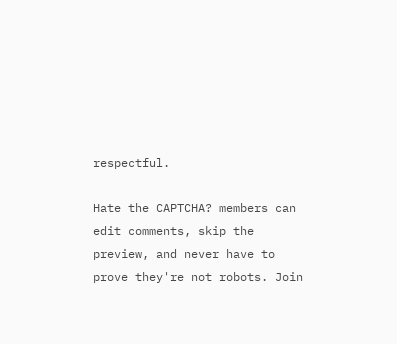respectful.

Hate the CAPTCHA? members can edit comments, skip the preview, and never have to prove they're not robots. Join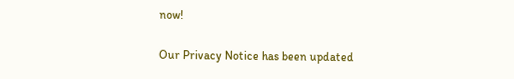now!

Our Privacy Notice has been updated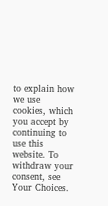to explain how we use cookies, which you accept by continuing to use this website. To withdraw your consent, see Your Choices.